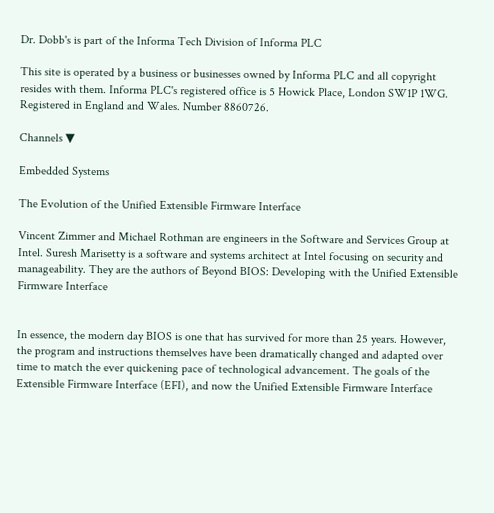Dr. Dobb's is part of the Informa Tech Division of Informa PLC

This site is operated by a business or businesses owned by Informa PLC and all copyright resides with them. Informa PLC's registered office is 5 Howick Place, London SW1P 1WG. Registered in England and Wales. Number 8860726.

Channels ▼

Embedded Systems

The Evolution of the Unified Extensible Firmware Interface

Vincent Zimmer and Michael Rothman are engineers in the Software and Services Group at Intel. Suresh Marisetty is a software and systems architect at Intel focusing on security and manageability. They are the authors of Beyond BIOS: Developing with the Unified Extensible Firmware Interface


In essence, the modern day BIOS is one that has survived for more than 25 years. However, the program and instructions themselves have been dramatically changed and adapted over time to match the ever quickening pace of technological advancement. The goals of the Extensible Firmware Interface (EFI), and now the Unified Extensible Firmware Interface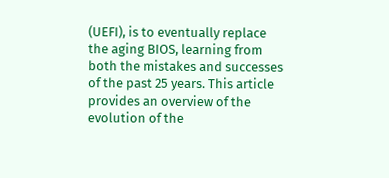(UEFI), is to eventually replace the aging BIOS, learning from both the mistakes and successes of the past 25 years. This article provides an overview of the evolution of the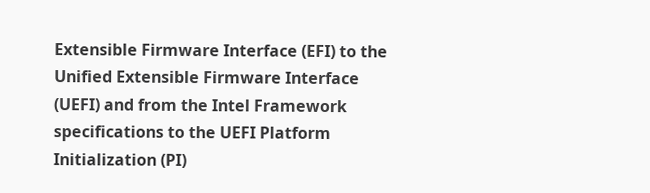Extensible Firmware Interface (EFI) to the Unified Extensible Firmware Interface (UEFI) and from the Intel Framework specifications to the UEFI Platform Initialization (PI)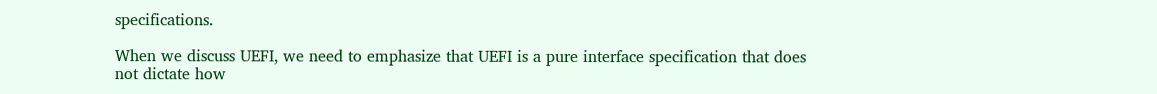specifications.

When we discuss UEFI, we need to emphasize that UEFI is a pure interface specification that does not dictate how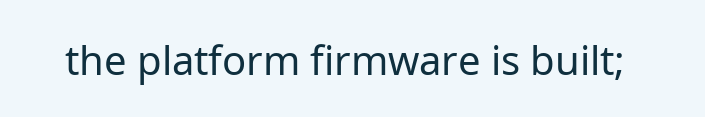the platform firmware is built;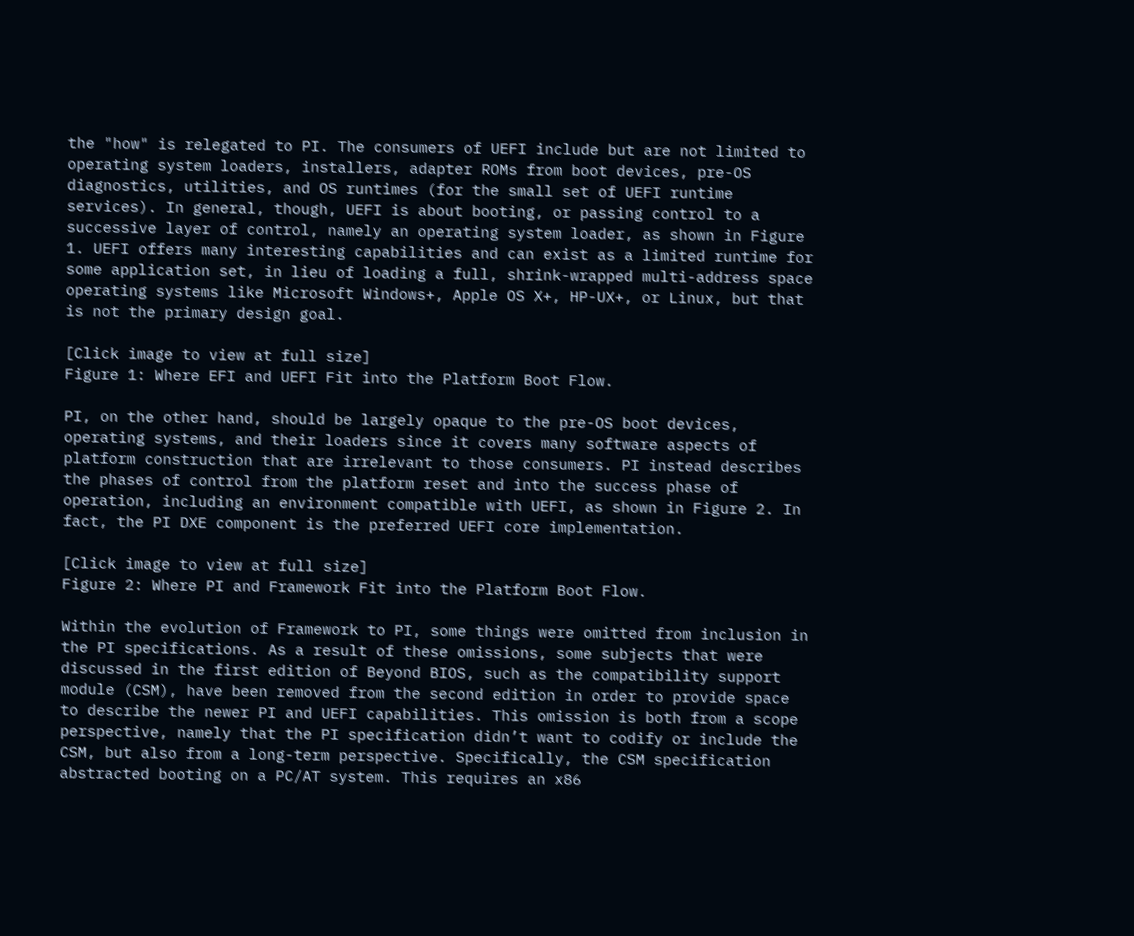the "how" is relegated to PI. The consumers of UEFI include but are not limited to operating system loaders, installers, adapter ROMs from boot devices, pre-OS diagnostics, utilities, and OS runtimes (for the small set of UEFI runtime services). In general, though, UEFI is about booting, or passing control to a successive layer of control, namely an operating system loader, as shown in Figure 1. UEFI offers many interesting capabilities and can exist as a limited runtime for some application set, in lieu of loading a full, shrink-wrapped multi-address space operating systems like Microsoft Windows+, Apple OS X+, HP-UX+, or Linux, but that is not the primary design goal.

[Click image to view at full size]
Figure 1: Where EFI and UEFI Fit into the Platform Boot Flow.

PI, on the other hand, should be largely opaque to the pre-OS boot devices, operating systems, and their loaders since it covers many software aspects of platform construction that are irrelevant to those consumers. PI instead describes the phases of control from the platform reset and into the success phase of operation, including an environment compatible with UEFI, as shown in Figure 2. In fact, the PI DXE component is the preferred UEFI core implementation.

[Click image to view at full size]
Figure 2: Where PI and Framework Fit into the Platform Boot Flow.

Within the evolution of Framework to PI, some things were omitted from inclusion in the PI specifications. As a result of these omissions, some subjects that were discussed in the first edition of Beyond BIOS, such as the compatibility support module (CSM), have been removed from the second edition in order to provide space to describe the newer PI and UEFI capabilities. This omission is both from a scope perspective, namely that the PI specification didn’t want to codify or include the CSM, but also from a long-term perspective. Specifically, the CSM specification abstracted booting on a PC/AT system. This requires an x86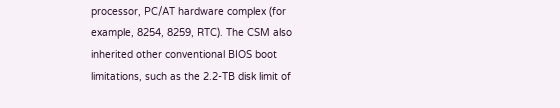processor, PC/AT hardware complex (for example, 8254, 8259, RTC). The CSM also inherited other conventional BIOS boot limitations, such as the 2.2-TB disk limit of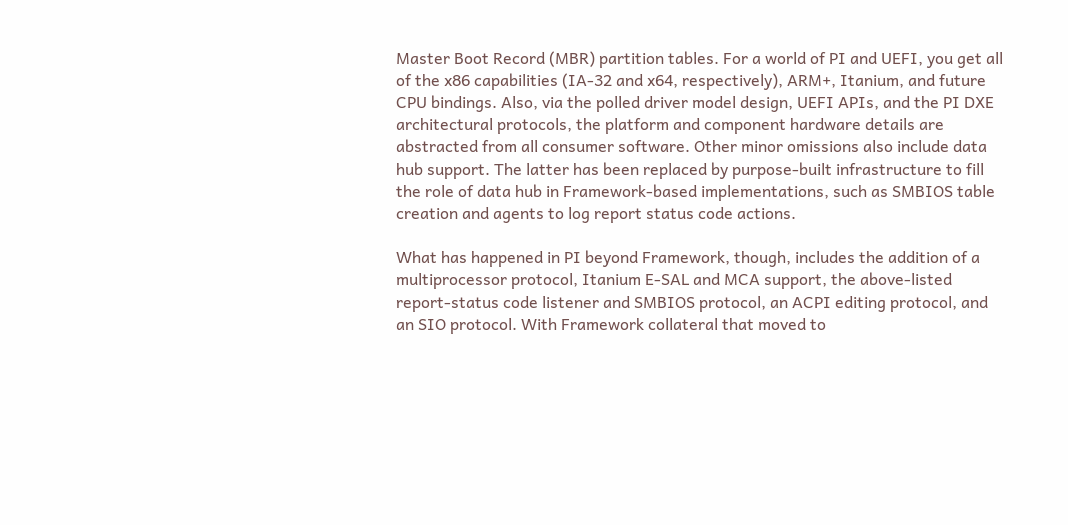Master Boot Record (MBR) partition tables. For a world of PI and UEFI, you get all of the x86 capabilities (IA-32 and x64, respectively), ARM+, Itanium, and future CPU bindings. Also, via the polled driver model design, UEFI APIs, and the PI DXE architectural protocols, the platform and component hardware details are abstracted from all consumer software. Other minor omissions also include data hub support. The latter has been replaced by purpose-built infrastructure to fill the role of data hub in Framework-based implementations, such as SMBIOS table creation and agents to log report status code actions.

What has happened in PI beyond Framework, though, includes the addition of a multiprocessor protocol, Itanium E-SAL and MCA support, the above-listed report-status code listener and SMBIOS protocol, an ACPI editing protocol, and an SIO protocol. With Framework collateral that moved to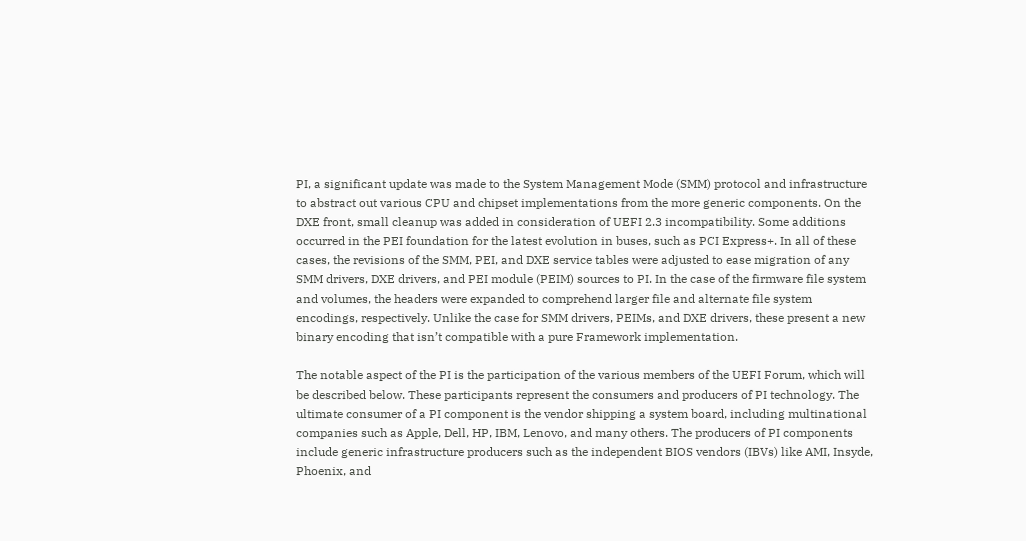PI, a significant update was made to the System Management Mode (SMM) protocol and infrastructure to abstract out various CPU and chipset implementations from the more generic components. On the DXE front, small cleanup was added in consideration of UEFI 2.3 incompatibility. Some additions occurred in the PEI foundation for the latest evolution in buses, such as PCI Express+. In all of these cases, the revisions of the SMM, PEI, and DXE service tables were adjusted to ease migration of any SMM drivers, DXE drivers, and PEI module (PEIM) sources to PI. In the case of the firmware file system and volumes, the headers were expanded to comprehend larger file and alternate file system encodings, respectively. Unlike the case for SMM drivers, PEIMs, and DXE drivers, these present a new binary encoding that isn’t compatible with a pure Framework implementation.

The notable aspect of the PI is the participation of the various members of the UEFI Forum, which will be described below. These participants represent the consumers and producers of PI technology. The ultimate consumer of a PI component is the vendor shipping a system board, including multinational companies such as Apple, Dell, HP, IBM, Lenovo, and many others. The producers of PI components include generic infrastructure producers such as the independent BIOS vendors (IBVs) like AMI, Insyde, Phoenix, and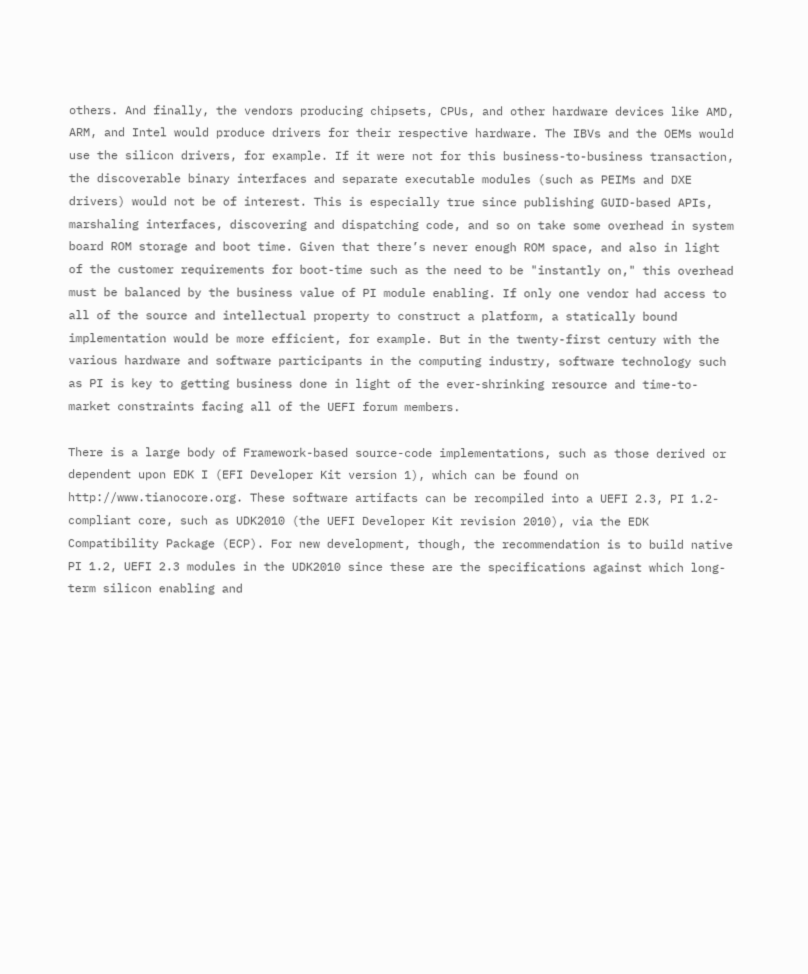others. And finally, the vendors producing chipsets, CPUs, and other hardware devices like AMD, ARM, and Intel would produce drivers for their respective hardware. The IBVs and the OEMs would use the silicon drivers, for example. If it were not for this business-to-business transaction, the discoverable binary interfaces and separate executable modules (such as PEIMs and DXE drivers) would not be of interest. This is especially true since publishing GUID-based APIs, marshaling interfaces, discovering and dispatching code, and so on take some overhead in system board ROM storage and boot time. Given that there’s never enough ROM space, and also in light of the customer requirements for boot-time such as the need to be "instantly on," this overhead must be balanced by the business value of PI module enabling. If only one vendor had access to all of the source and intellectual property to construct a platform, a statically bound implementation would be more efficient, for example. But in the twenty-first century with the various hardware and software participants in the computing industry, software technology such as PI is key to getting business done in light of the ever-shrinking resource and time-to-market constraints facing all of the UEFI forum members.

There is a large body of Framework-based source-code implementations, such as those derived or dependent upon EDK I (EFI Developer Kit version 1), which can be found on http://www.tianocore.org. These software artifacts can be recompiled into a UEFI 2.3, PI 1.2-compliant core, such as UDK2010 (the UEFI Developer Kit revision 2010), via the EDK Compatibility Package (ECP). For new development, though, the recommendation is to build native PI 1.2, UEFI 2.3 modules in the UDK2010 since these are the specifications against which long-term silicon enabling and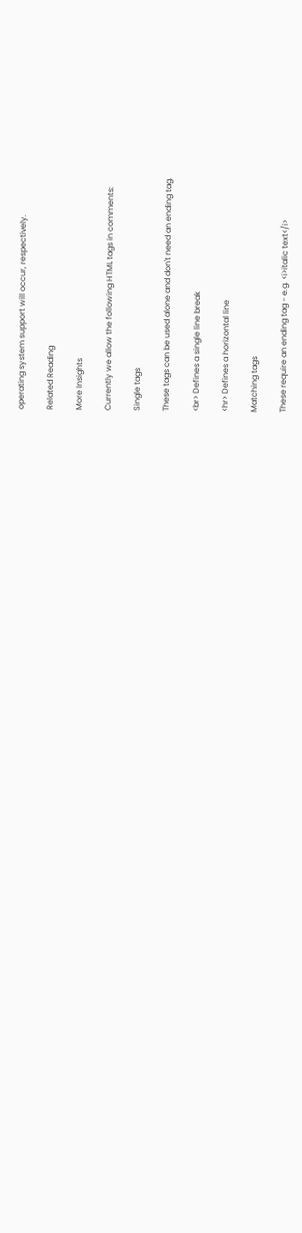operating system support will occur, respectively.

Related Reading

More Insights

Currently we allow the following HTML tags in comments:

Single tags

These tags can be used alone and don't need an ending tag.

<br> Defines a single line break

<hr> Defines a horizontal line

Matching tags

These require an ending tag - e.g. <i>italic text</i>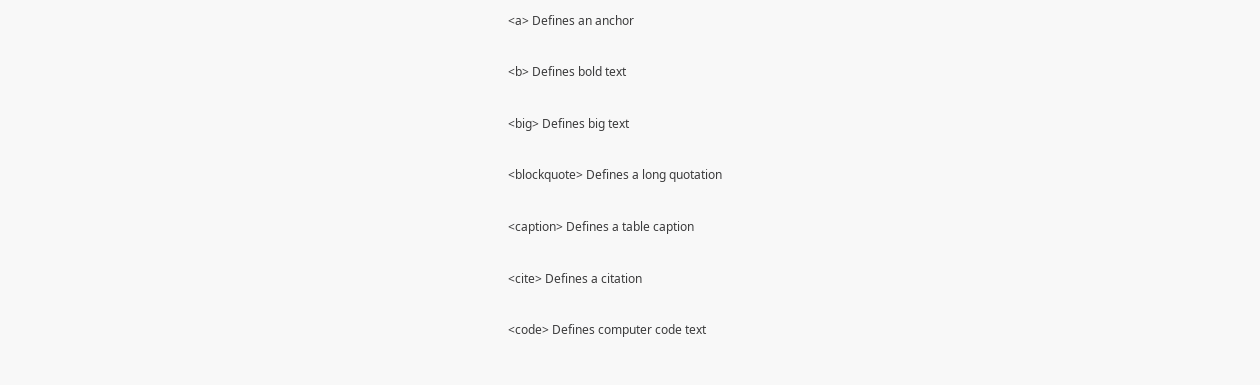<a> Defines an anchor

<b> Defines bold text

<big> Defines big text

<blockquote> Defines a long quotation

<caption> Defines a table caption

<cite> Defines a citation

<code> Defines computer code text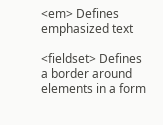<em> Defines emphasized text

<fieldset> Defines a border around elements in a form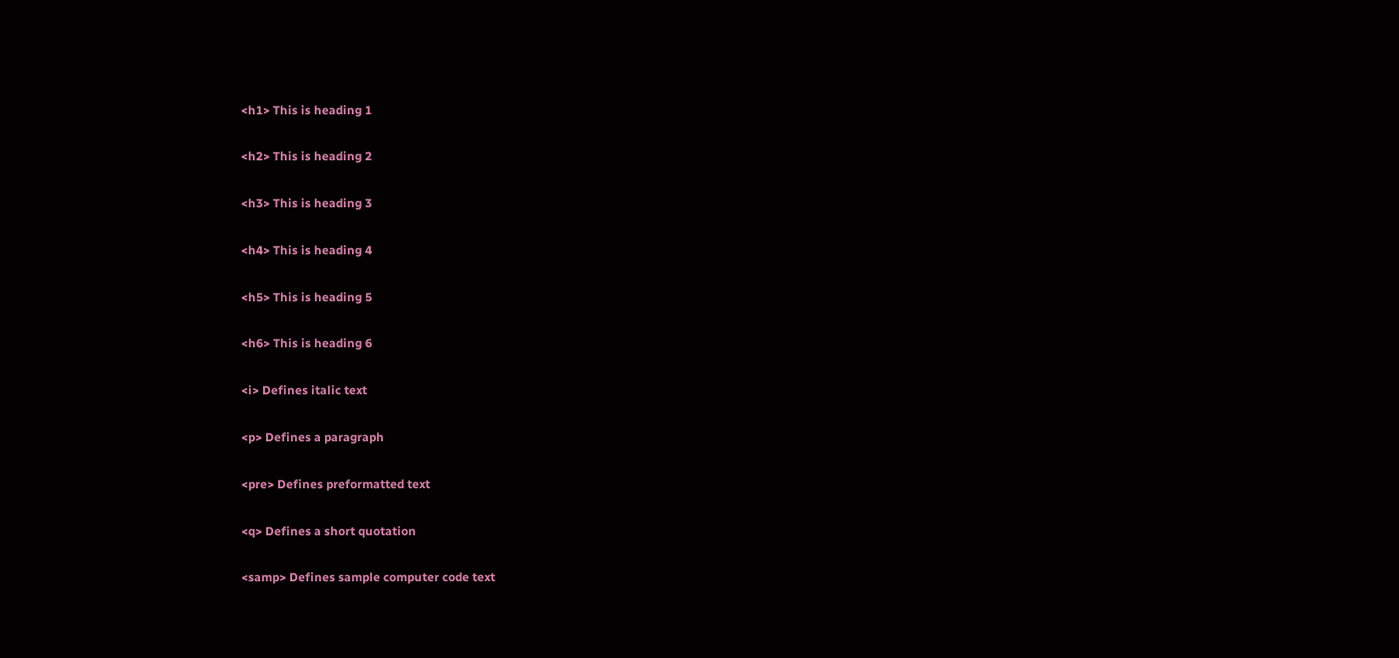<h1> This is heading 1

<h2> This is heading 2

<h3> This is heading 3

<h4> This is heading 4

<h5> This is heading 5

<h6> This is heading 6

<i> Defines italic text

<p> Defines a paragraph

<pre> Defines preformatted text

<q> Defines a short quotation

<samp> Defines sample computer code text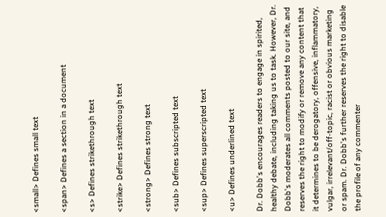<small> Defines small text

<span> Defines a section in a document

<s> Defines strikethrough text

<strike> Defines strikethrough text

<strong> Defines strong text

<sub> Defines subscripted text

<sup> Defines superscripted text

<u> Defines underlined text

Dr. Dobb's encourages readers to engage in spirited, healthy debate, including taking us to task. However, Dr. Dobb's moderates all comments posted to our site, and reserves the right to modify or remove any content that it determines to be derogatory, offensive, inflammatory, vulgar, irrelevant/off-topic, racist or obvious marketing or spam. Dr. Dobb's further reserves the right to disable the profile of any commenter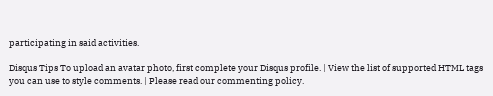participating in said activities.

Disqus Tips To upload an avatar photo, first complete your Disqus profile. | View the list of supported HTML tags you can use to style comments. | Please read our commenting policy.